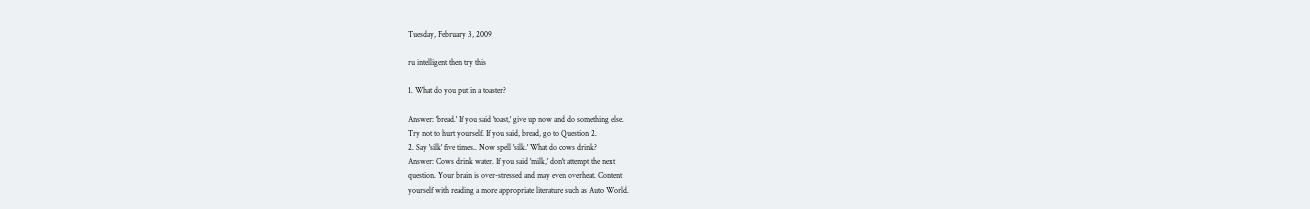Tuesday, February 3, 2009

ru intelligent then try this

1. What do you put in a toaster?

Answer: 'bread.' If you said 'toast,' give up now and do something else.
Try not to hurt yourself. If you said, bread, go to Question 2.
2. Say 'silk' five times.. Now spell 'silk.' What do cows drink?
Answer: Cows drink water. If you said 'milk,' don't attempt the next
question. Your brain is over-stressed and may even overheat. Content
yourself with reading a more appropriate literature such as Auto World.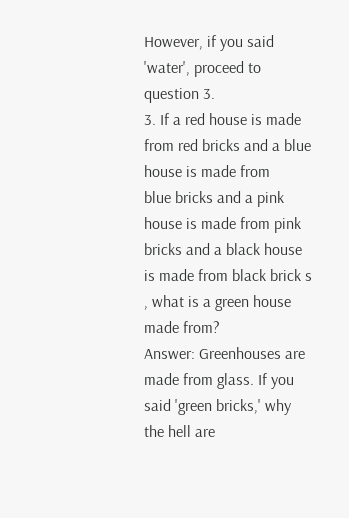However, if you said 'water', proceed to question 3.
3. If a red house is made from red bricks and a blue house is made from
blue bricks and a pink house is made from pink bricks and a black house
is made from black brick s , what is a green house made from?
Answer: Greenhouses are made from glass. If you said 'green bricks,' why
the hell are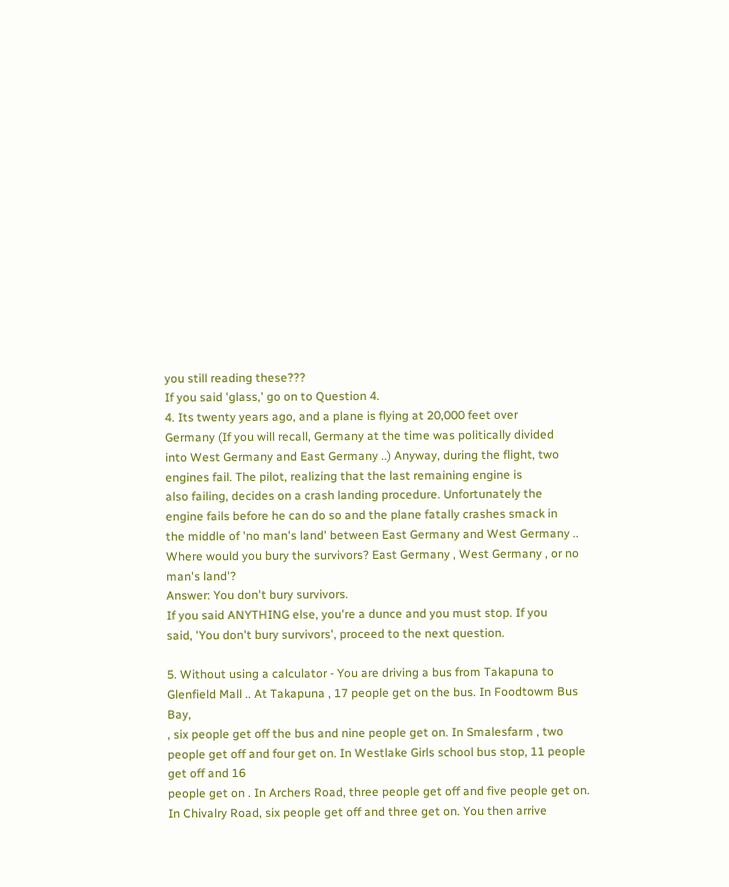you still reading these???
If you said 'glass,' go on to Question 4.
4. Its twenty years ago, and a plane is flying at 20,000 feet over
Germany (If you will recall, Germany at the time was politically divided
into West Germany and East Germany ..) Anyway, during the flight, two
engines fail. The pilot, realizing that the last remaining engine is
also failing, decides on a crash landing procedure. Unfortunately the
engine fails before he can do so and the plane fatally crashes smack in
the middle of 'no man's land' between East Germany and West Germany ..
Where would you bury the survivors? East Germany , West Germany , or no
man's land'?
Answer: You don't bury survivors.
If you said ANYTHING else, you're a dunce and you must stop. If you
said, 'You don't bury survivors', proceed to the next question.

5. Without using a calculator - You are driving a bus from Takapuna to
Glenfield Mall .. At Takapuna , 17 people get on the bus. In Foodtowm Bus Bay,
, six people get off the bus and nine people get on. In Smalesfarm , two
people get off and four get on. In Westlake Girls school bus stop, 11 people get off and 16
people get on . In Archers Road, three people get off and five people get on.
In Chivalry Road, six people get off and three get on. You then arrive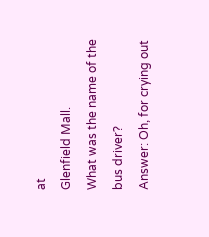at
Glenfield Mall.
What was the name of the bus driver?
Answer: Oh, for crying out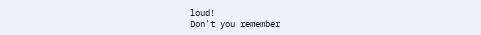loud!
Don't you remember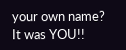your own name? It was YOU!!